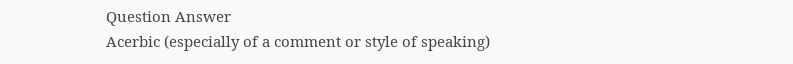Question Answer
Acerbic (especially of a comment or style of speaking)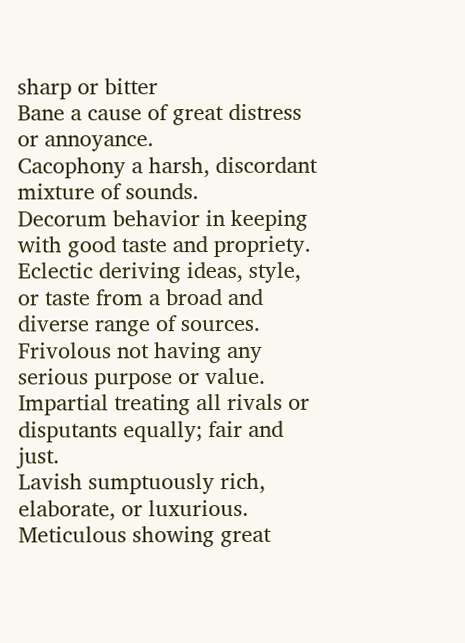sharp or bitter
Bane a cause of great distress or annoyance.
Cacophony a harsh, discordant mixture of sounds.
Decorum behavior in keeping with good taste and propriety.
Eclectic deriving ideas, style, or taste from a broad and diverse range of sources.
Frivolous not having any serious purpose or value.
Impartial treating all rivals or disputants equally; fair and just.
Lavish sumptuously rich, elaborate, or luxurious.
Meticulous showing great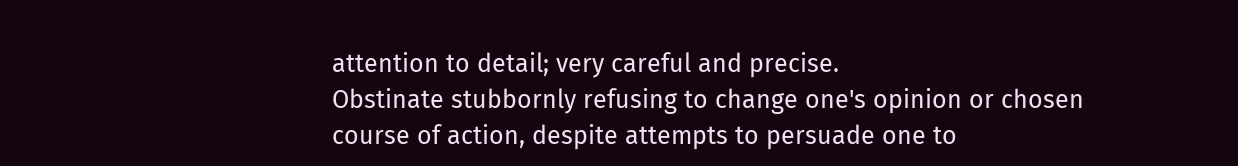attention to detail; very careful and precise.
Obstinate stubbornly refusing to change one's opinion or chosen course of action, despite attempts to persuade one to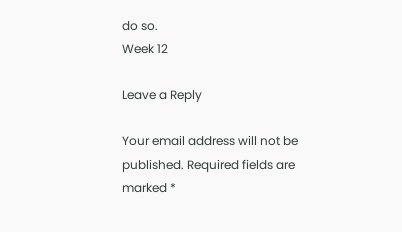do so.
Week 12

Leave a Reply

Your email address will not be published. Required fields are marked *